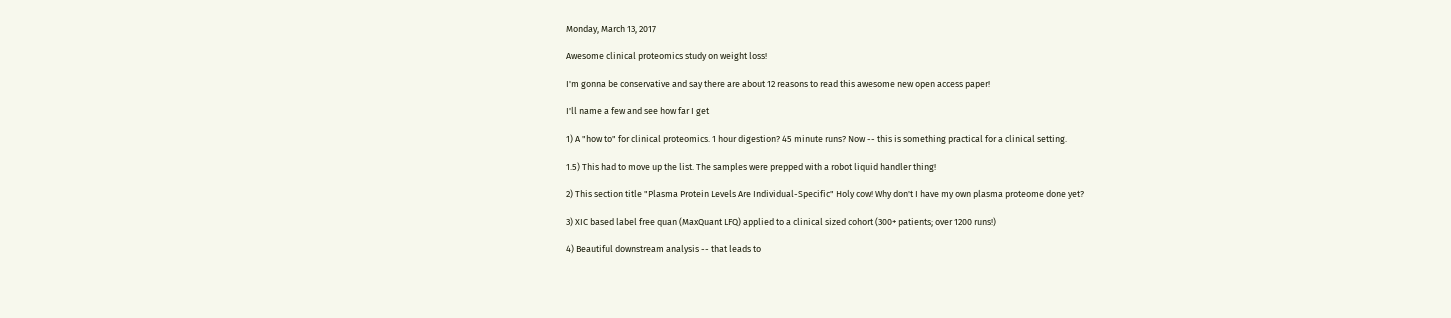Monday, March 13, 2017

Awesome clinical proteomics study on weight loss!

I'm gonna be conservative and say there are about 12 reasons to read this awesome new open access paper!

I'll name a few and see how far I get

1) A "how to" for clinical proteomics. 1 hour digestion? 45 minute runs? Now -- this is something practical for a clinical setting.

1.5) This had to move up the list. The samples were prepped with a robot liquid handler thing!

2) This section title "Plasma Protein Levels Are Individual-Specific" Holy cow! Why don't I have my own plasma proteome done yet?

3) XIC based label free quan (MaxQuant LFQ) applied to a clinical sized cohort (300+ patients; over 1200 runs!)

4) Beautiful downstream analysis -- that leads to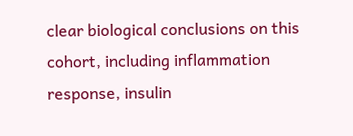clear biological conclusions on this cohort, including inflammation response, insulin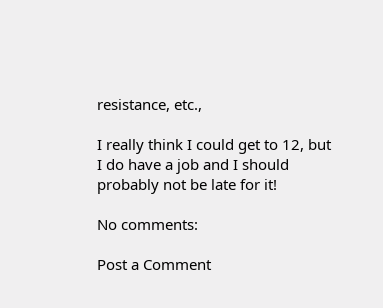resistance, etc.,

I really think I could get to 12, but I do have a job and I should probably not be late for it!

No comments:

Post a Comment